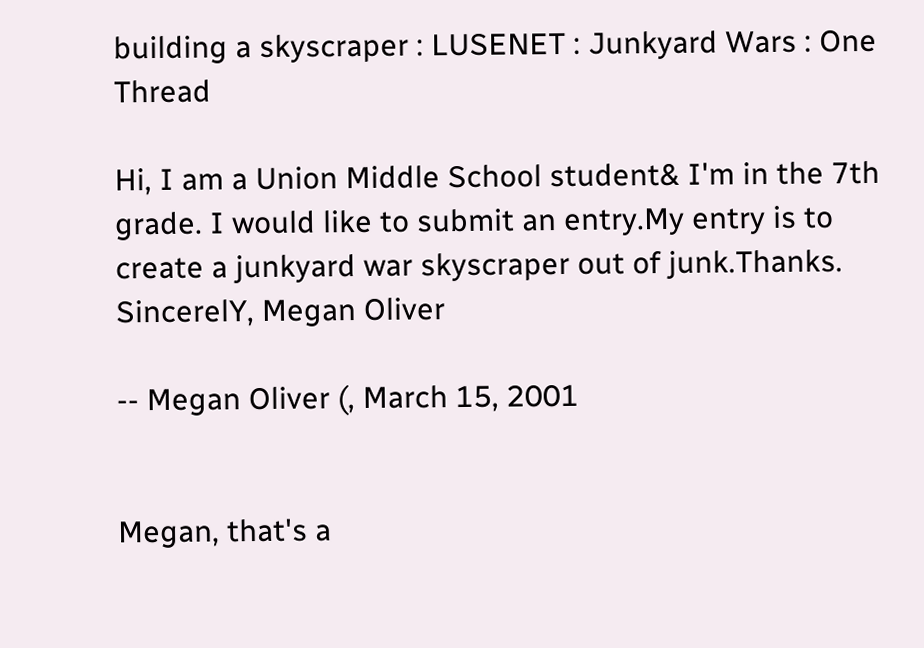building a skyscraper : LUSENET : Junkyard Wars : One Thread

Hi, I am a Union Middle School student& I'm in the 7th grade. I would like to submit an entry.My entry is to create a junkyard war skyscraper out of junk.Thanks. SincerelY, Megan Oliver

-- Megan Oliver (, March 15, 2001


Megan, that's a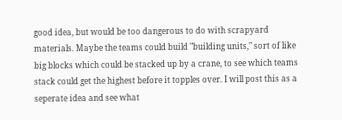good idea, but would be too dangerous to do with scrapyard materials. Maybe the teams could build "building units," sort of like big blocks which could be stacked up by a crane, to see which teams stack could get the highest before it topples over. I will post this as a seperate idea and see what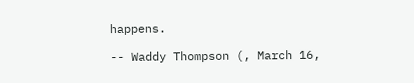happens.

-- Waddy Thompson (, March 16,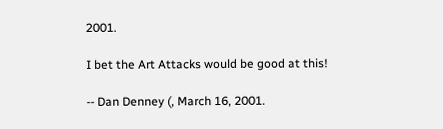2001.

I bet the Art Attacks would be good at this!

-- Dan Denney (, March 16, 2001.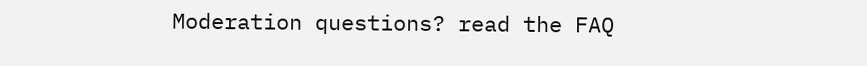Moderation questions? read the FAQ